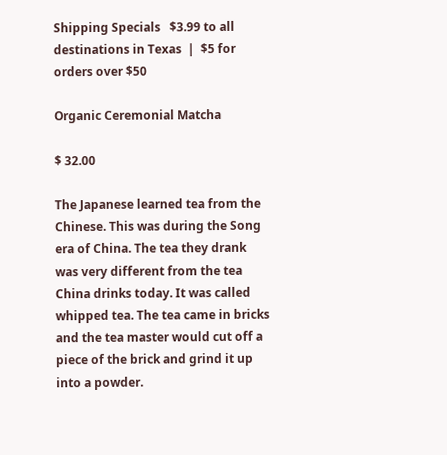Shipping Specials   $3.99 to all destinations in Texas  |  $5 for orders over $50

Organic Ceremonial Matcha

$ 32.00

The Japanese learned tea from the Chinese. This was during the Song era of China. The tea they drank was very different from the tea China drinks today. It was called whipped tea. The tea came in bricks and the tea master would cut off a piece of the brick and grind it up into a powder.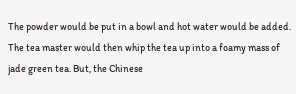The powder would be put in a bowl and hot water would be added. The tea master would then whip the tea up into a foamy mass of jade green tea. But, the Chinese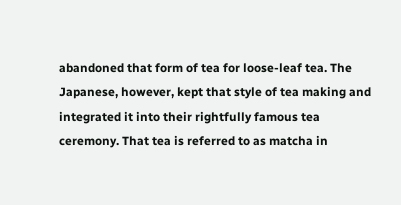abandoned that form of tea for loose-leaf tea. The Japanese, however, kept that style of tea making and integrated it into their rightfully famous tea ceremony. That tea is referred to as matcha in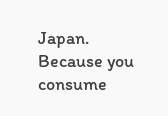Japan. Because you consume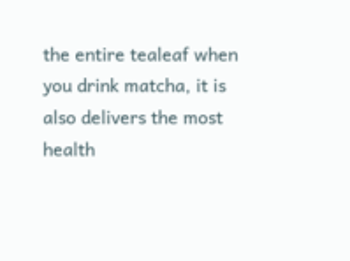the entire tealeaf when you drink matcha, it is also delivers the most health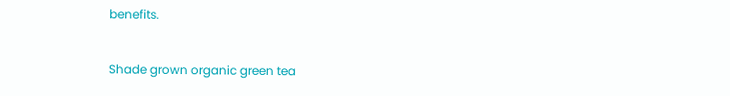benefits.


Shade grown organic green tea